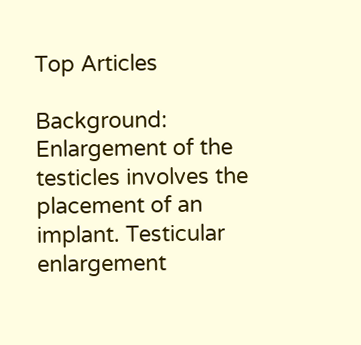Top Articles

Background:  Enlargement of the testicles involves the placement of an implant. Testicular enlargement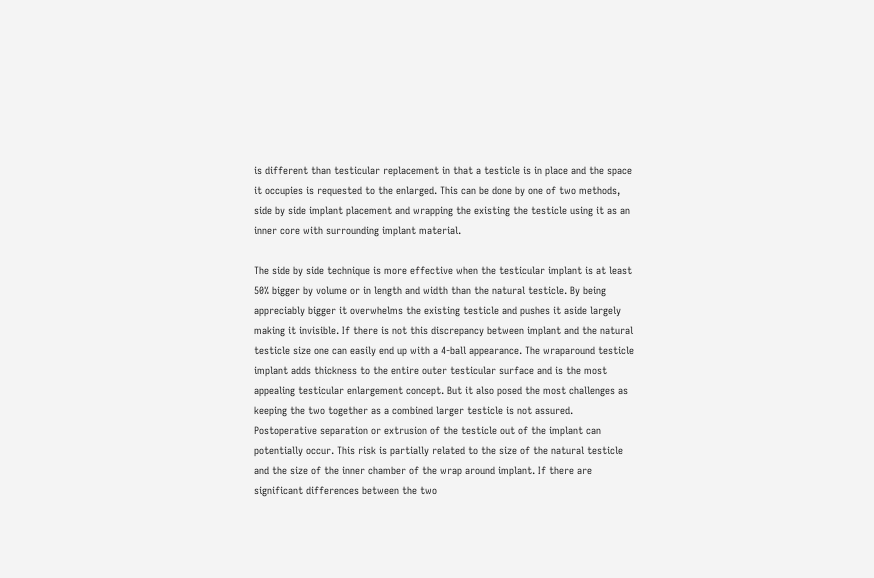is different than testicular replacement in that a testicle is in place and the space it occupies is requested to the enlarged. This can be done by one of two methods, side by side implant placement and wrapping the existing the testicle using it as an inner core with surrounding implant material.

The side by side technique is more effective when the testicular implant is at least 50% bigger by volume or in length and width than the natural testicle. By being appreciably bigger it overwhelms the existing testicle and pushes it aside largely making it invisible. If there is not this discrepancy between implant and the natural testicle size one can easily end up with a 4-ball appearance. The wraparound testicle implant adds thickness to the entire outer testicular surface and is the most appealing testicular enlargement concept. But it also posed the most challenges as keeping the two together as a combined larger testicle is not assured. Postoperative separation or extrusion of the testicle out of the implant can potentially occur. This risk is partially related to the size of the natural testicle and the size of the inner chamber of the wrap around implant. If there are significant differences between the two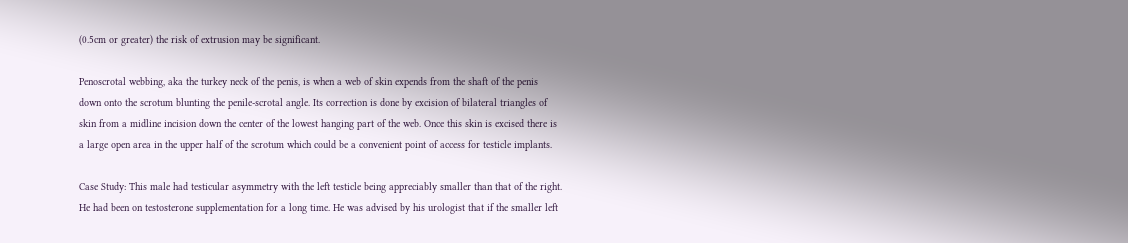(0.5cm or greater) the risk of extrusion may be significant.

Penoscrotal webbing, aka the turkey neck of the penis, is when a web of skin expends from the shaft of the penis down onto the scrotum blunting the penile-scrotal angle. Its correction is done by excision of bilateral triangles of skin from a midline incision down the center of the lowest hanging part of the web. Once this skin is excised there is a large open area in the upper half of the scrotum which could be a convenient point of access for testicle implants.

Case Study: This male had testicular asymmetry with the left testicle being appreciably smaller than that of the right. He had been on testosterone supplementation for a long time. He was advised by his urologist that if the smaller left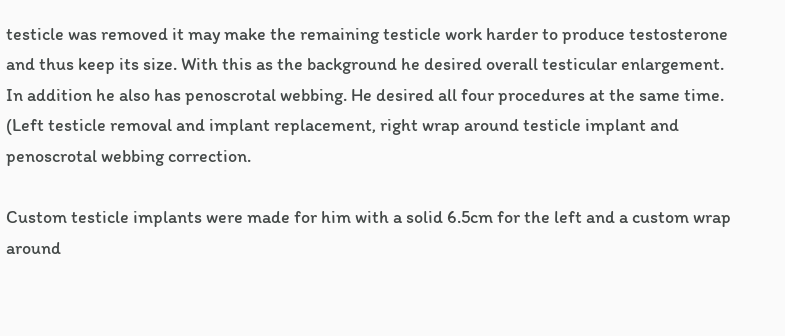testicle was removed it may make the remaining testicle work harder to produce testosterone and thus keep its size. With this as the background he desired overall testicular enlargement. In addition he also has penoscrotal webbing. He desired all four procedures at the same time. (Left testicle removal and implant replacement, right wrap around testicle implant and penoscrotal webbing correction.

Custom testicle implants were made for him with a solid 6.5cm for the left and a custom wrap around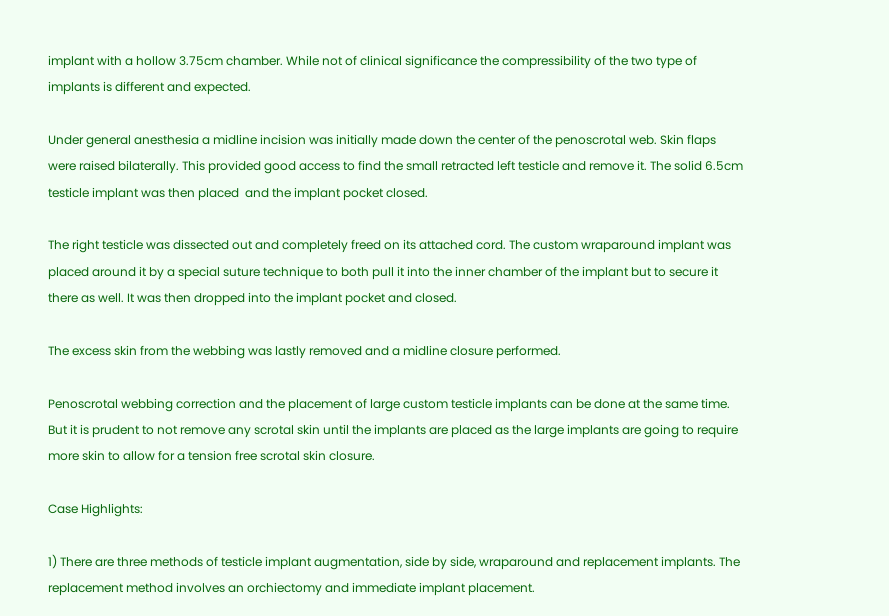implant with a hollow 3.75cm chamber. While not of clinical significance the compressibility of the two type of implants is different and expected.

Under general anesthesia a midline incision was initially made down the center of the penoscrotal web. Skin flaps were raised bilaterally. This provided good access to find the small retracted left testicle and remove it. The solid 6.5cm testicle implant was then placed  and the implant pocket closed.

The right testicle was dissected out and completely freed on its attached cord. The custom wraparound implant was placed around it by a special suture technique to both pull it into the inner chamber of the implant but to secure it there as well. It was then dropped into the implant pocket and closed.

The excess skin from the webbing was lastly removed and a midline closure performed.

Penoscrotal webbing correction and the placement of large custom testicle implants can be done at the same time. But it is prudent to not remove any scrotal skin until the implants are placed as the large implants are going to require more skin to allow for a tension free scrotal skin closure.

Case Highlights:

1) There are three methods of testicle implant augmentation, side by side, wraparound and replacement implants. The replacement method involves an orchiectomy and immediate implant placement.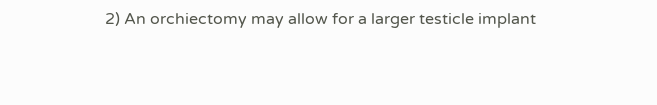2) An orchiectomy may allow for a larger testicle implant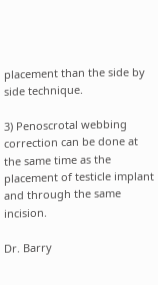placement than the side by side technique.

3) Penoscrotal webbing correction can be done at the same time as the placement of testicle implant and through the same incision.

Dr. Barry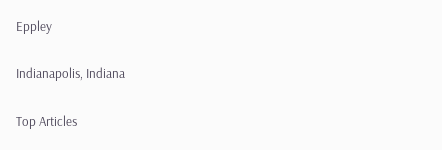Eppley

Indianapolis, Indiana

Top Articles